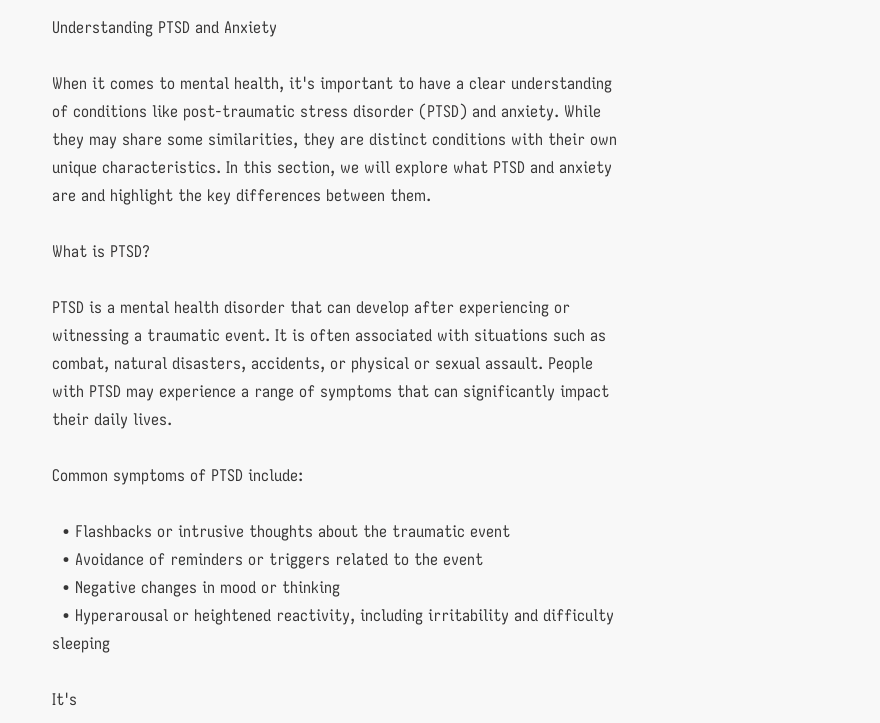Understanding PTSD and Anxiety

When it comes to mental health, it's important to have a clear understanding of conditions like post-traumatic stress disorder (PTSD) and anxiety. While they may share some similarities, they are distinct conditions with their own unique characteristics. In this section, we will explore what PTSD and anxiety are and highlight the key differences between them.

What is PTSD?

PTSD is a mental health disorder that can develop after experiencing or witnessing a traumatic event. It is often associated with situations such as combat, natural disasters, accidents, or physical or sexual assault. People with PTSD may experience a range of symptoms that can significantly impact their daily lives.

Common symptoms of PTSD include:

  • Flashbacks or intrusive thoughts about the traumatic event
  • Avoidance of reminders or triggers related to the event
  • Negative changes in mood or thinking
  • Hyperarousal or heightened reactivity, including irritability and difficulty sleeping

It's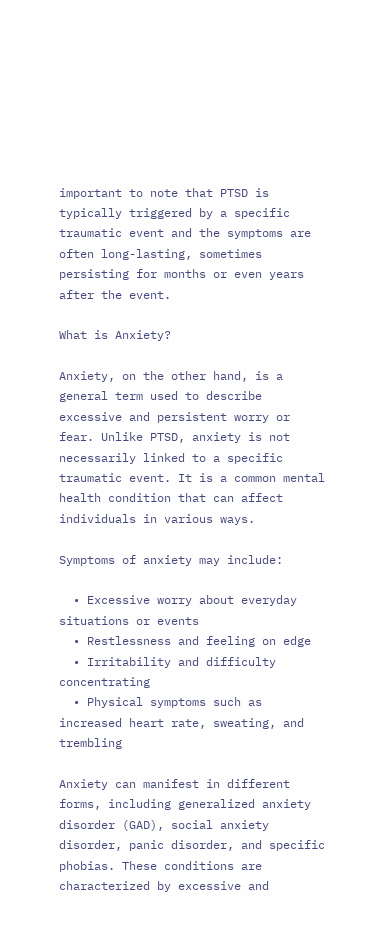important to note that PTSD is typically triggered by a specific traumatic event and the symptoms are often long-lasting, sometimes persisting for months or even years after the event.

What is Anxiety?

Anxiety, on the other hand, is a general term used to describe excessive and persistent worry or fear. Unlike PTSD, anxiety is not necessarily linked to a specific traumatic event. It is a common mental health condition that can affect individuals in various ways.

Symptoms of anxiety may include:

  • Excessive worry about everyday situations or events
  • Restlessness and feeling on edge
  • Irritability and difficulty concentrating
  • Physical symptoms such as increased heart rate, sweating, and trembling

Anxiety can manifest in different forms, including generalized anxiety disorder (GAD), social anxiety disorder, panic disorder, and specific phobias. These conditions are characterized by excessive and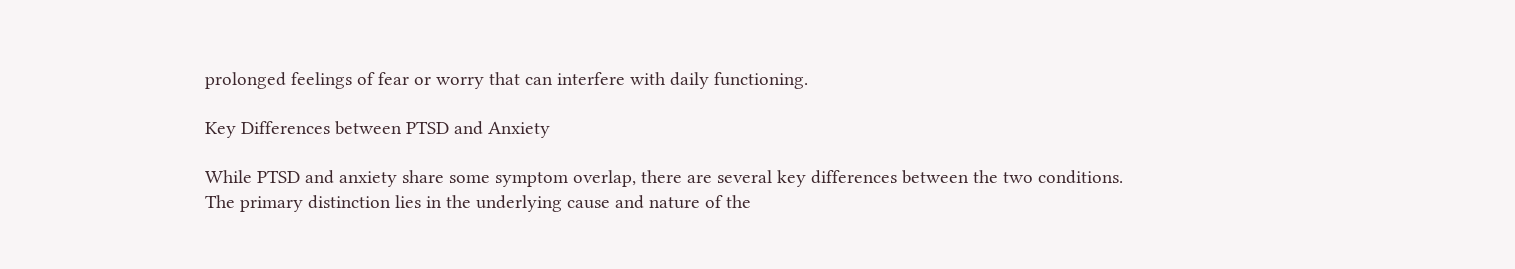prolonged feelings of fear or worry that can interfere with daily functioning.

Key Differences between PTSD and Anxiety

While PTSD and anxiety share some symptom overlap, there are several key differences between the two conditions. The primary distinction lies in the underlying cause and nature of the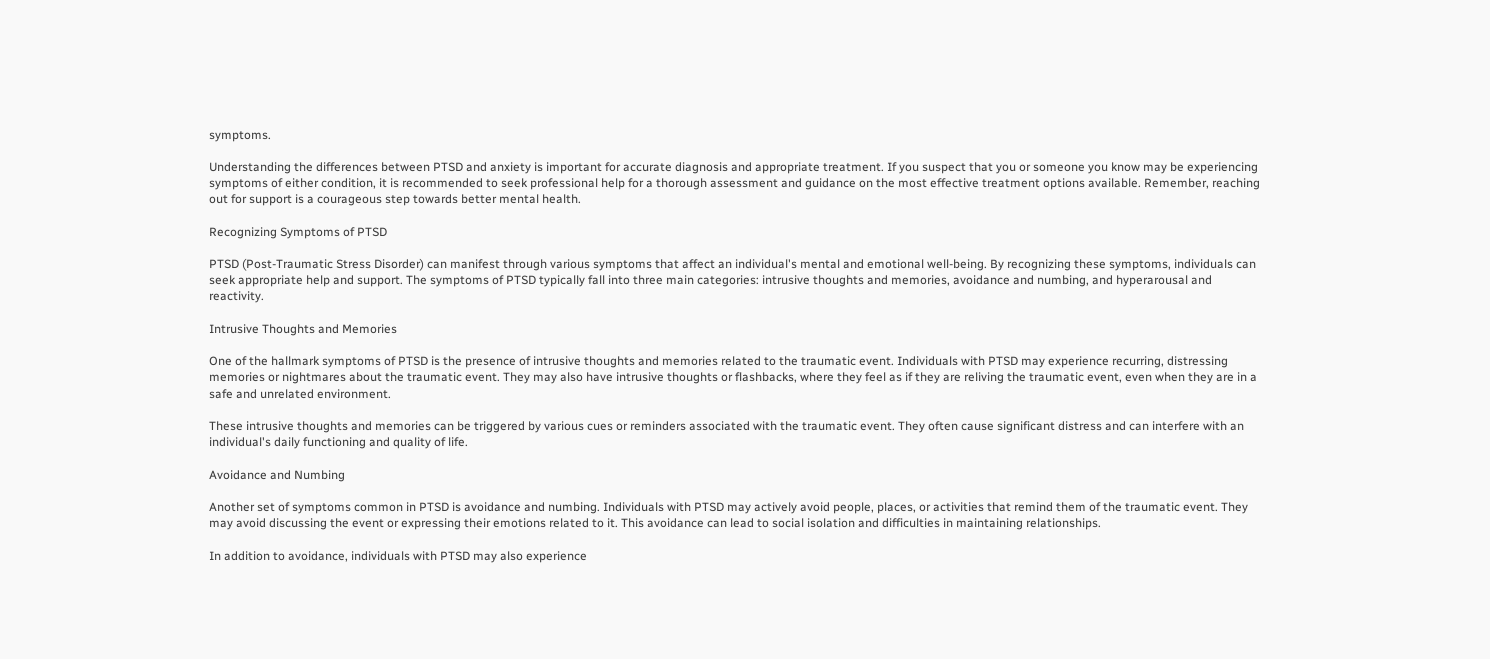symptoms.

Understanding the differences between PTSD and anxiety is important for accurate diagnosis and appropriate treatment. If you suspect that you or someone you know may be experiencing symptoms of either condition, it is recommended to seek professional help for a thorough assessment and guidance on the most effective treatment options available. Remember, reaching out for support is a courageous step towards better mental health.

Recognizing Symptoms of PTSD

PTSD (Post-Traumatic Stress Disorder) can manifest through various symptoms that affect an individual's mental and emotional well-being. By recognizing these symptoms, individuals can seek appropriate help and support. The symptoms of PTSD typically fall into three main categories: intrusive thoughts and memories, avoidance and numbing, and hyperarousal and reactivity.

Intrusive Thoughts and Memories

One of the hallmark symptoms of PTSD is the presence of intrusive thoughts and memories related to the traumatic event. Individuals with PTSD may experience recurring, distressing memories or nightmares about the traumatic event. They may also have intrusive thoughts or flashbacks, where they feel as if they are reliving the traumatic event, even when they are in a safe and unrelated environment.

These intrusive thoughts and memories can be triggered by various cues or reminders associated with the traumatic event. They often cause significant distress and can interfere with an individual's daily functioning and quality of life.

Avoidance and Numbing

Another set of symptoms common in PTSD is avoidance and numbing. Individuals with PTSD may actively avoid people, places, or activities that remind them of the traumatic event. They may avoid discussing the event or expressing their emotions related to it. This avoidance can lead to social isolation and difficulties in maintaining relationships.

In addition to avoidance, individuals with PTSD may also experience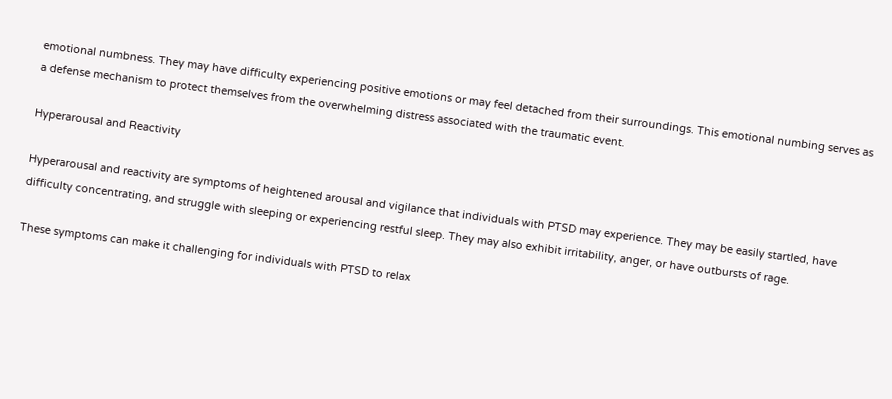emotional numbness. They may have difficulty experiencing positive emotions or may feel detached from their surroundings. This emotional numbing serves as a defense mechanism to protect themselves from the overwhelming distress associated with the traumatic event.

Hyperarousal and Reactivity

Hyperarousal and reactivity are symptoms of heightened arousal and vigilance that individuals with PTSD may experience. They may be easily startled, have difficulty concentrating, and struggle with sleeping or experiencing restful sleep. They may also exhibit irritability, anger, or have outbursts of rage.

These symptoms can make it challenging for individuals with PTSD to relax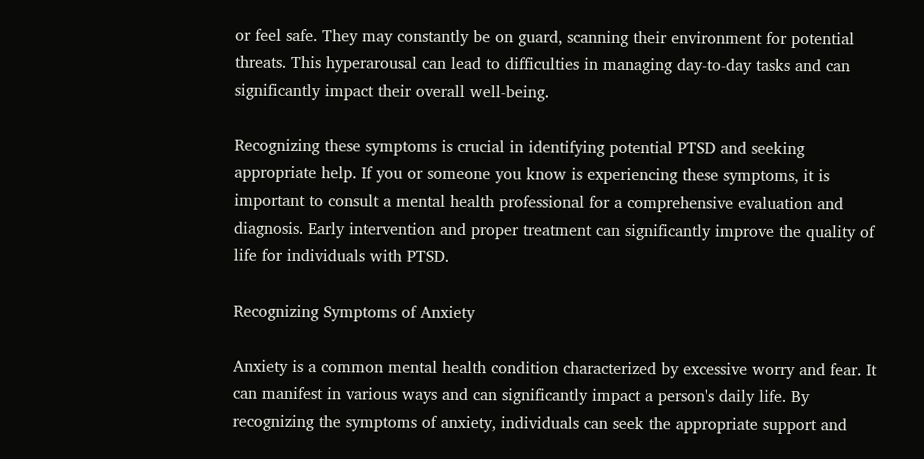or feel safe. They may constantly be on guard, scanning their environment for potential threats. This hyperarousal can lead to difficulties in managing day-to-day tasks and can significantly impact their overall well-being.

Recognizing these symptoms is crucial in identifying potential PTSD and seeking appropriate help. If you or someone you know is experiencing these symptoms, it is important to consult a mental health professional for a comprehensive evaluation and diagnosis. Early intervention and proper treatment can significantly improve the quality of life for individuals with PTSD.

Recognizing Symptoms of Anxiety

Anxiety is a common mental health condition characterized by excessive worry and fear. It can manifest in various ways and can significantly impact a person's daily life. By recognizing the symptoms of anxiety, individuals can seek the appropriate support and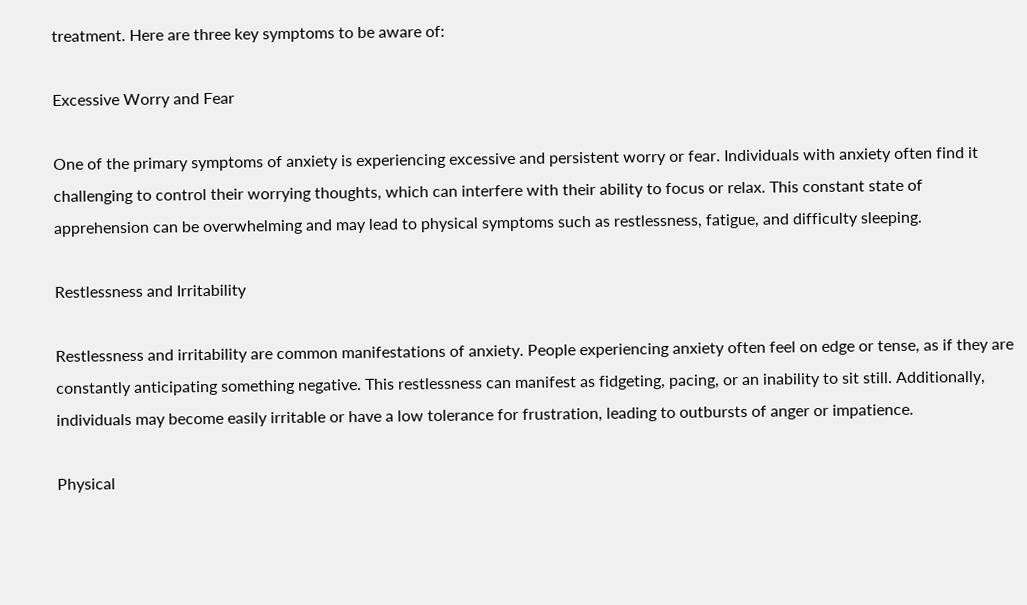treatment. Here are three key symptoms to be aware of:

Excessive Worry and Fear

One of the primary symptoms of anxiety is experiencing excessive and persistent worry or fear. Individuals with anxiety often find it challenging to control their worrying thoughts, which can interfere with their ability to focus or relax. This constant state of apprehension can be overwhelming and may lead to physical symptoms such as restlessness, fatigue, and difficulty sleeping.

Restlessness and Irritability

Restlessness and irritability are common manifestations of anxiety. People experiencing anxiety often feel on edge or tense, as if they are constantly anticipating something negative. This restlessness can manifest as fidgeting, pacing, or an inability to sit still. Additionally, individuals may become easily irritable or have a low tolerance for frustration, leading to outbursts of anger or impatience.

Physical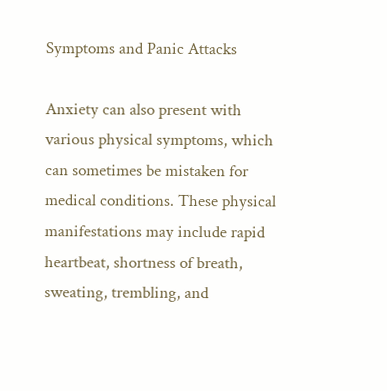Symptoms and Panic Attacks

Anxiety can also present with various physical symptoms, which can sometimes be mistaken for medical conditions. These physical manifestations may include rapid heartbeat, shortness of breath, sweating, trembling, and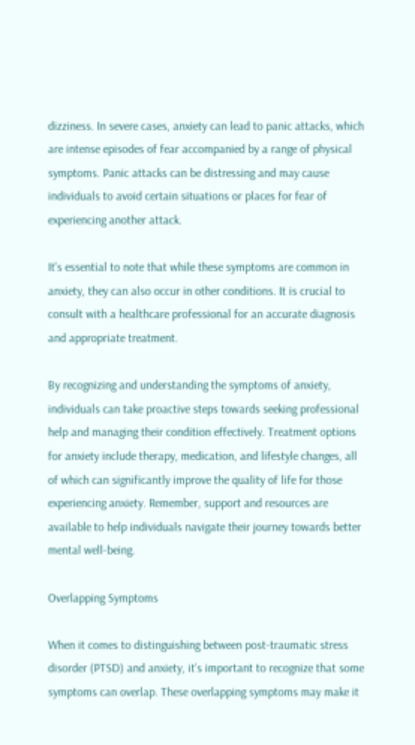dizziness. In severe cases, anxiety can lead to panic attacks, which are intense episodes of fear accompanied by a range of physical symptoms. Panic attacks can be distressing and may cause individuals to avoid certain situations or places for fear of experiencing another attack.

It's essential to note that while these symptoms are common in anxiety, they can also occur in other conditions. It is crucial to consult with a healthcare professional for an accurate diagnosis and appropriate treatment.

By recognizing and understanding the symptoms of anxiety, individuals can take proactive steps towards seeking professional help and managing their condition effectively. Treatment options for anxiety include therapy, medication, and lifestyle changes, all of which can significantly improve the quality of life for those experiencing anxiety. Remember, support and resources are available to help individuals navigate their journey towards better mental well-being.

Overlapping Symptoms

When it comes to distinguishing between post-traumatic stress disorder (PTSD) and anxiety, it's important to recognize that some symptoms can overlap. These overlapping symptoms may make it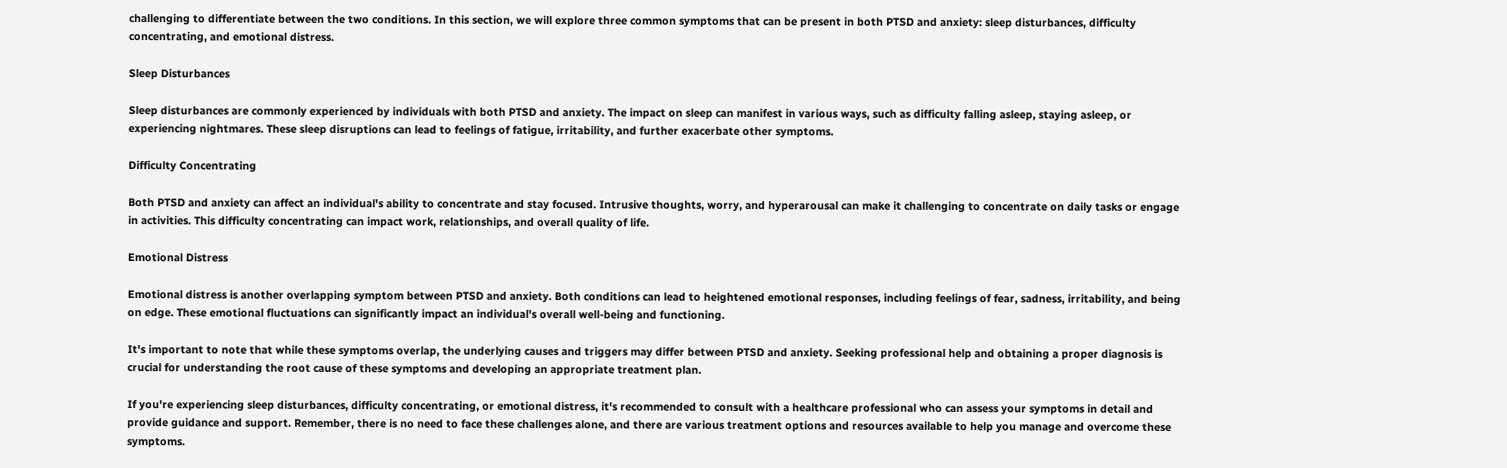challenging to differentiate between the two conditions. In this section, we will explore three common symptoms that can be present in both PTSD and anxiety: sleep disturbances, difficulty concentrating, and emotional distress.

Sleep Disturbances

Sleep disturbances are commonly experienced by individuals with both PTSD and anxiety. The impact on sleep can manifest in various ways, such as difficulty falling asleep, staying asleep, or experiencing nightmares. These sleep disruptions can lead to feelings of fatigue, irritability, and further exacerbate other symptoms.

Difficulty Concentrating

Both PTSD and anxiety can affect an individual's ability to concentrate and stay focused. Intrusive thoughts, worry, and hyperarousal can make it challenging to concentrate on daily tasks or engage in activities. This difficulty concentrating can impact work, relationships, and overall quality of life.

Emotional Distress

Emotional distress is another overlapping symptom between PTSD and anxiety. Both conditions can lead to heightened emotional responses, including feelings of fear, sadness, irritability, and being on edge. These emotional fluctuations can significantly impact an individual's overall well-being and functioning.

It's important to note that while these symptoms overlap, the underlying causes and triggers may differ between PTSD and anxiety. Seeking professional help and obtaining a proper diagnosis is crucial for understanding the root cause of these symptoms and developing an appropriate treatment plan.

If you're experiencing sleep disturbances, difficulty concentrating, or emotional distress, it's recommended to consult with a healthcare professional who can assess your symptoms in detail and provide guidance and support. Remember, there is no need to face these challenges alone, and there are various treatment options and resources available to help you manage and overcome these symptoms.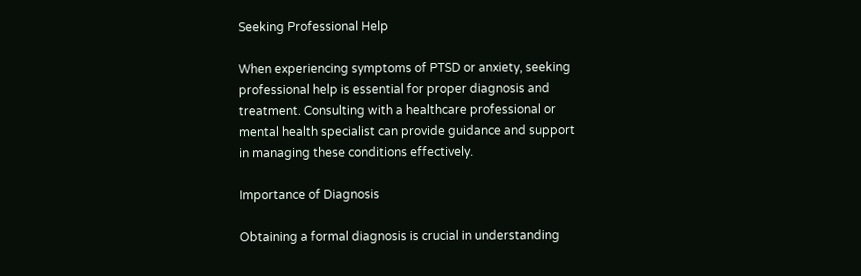Seeking Professional Help

When experiencing symptoms of PTSD or anxiety, seeking professional help is essential for proper diagnosis and treatment. Consulting with a healthcare professional or mental health specialist can provide guidance and support in managing these conditions effectively.

Importance of Diagnosis

Obtaining a formal diagnosis is crucial in understanding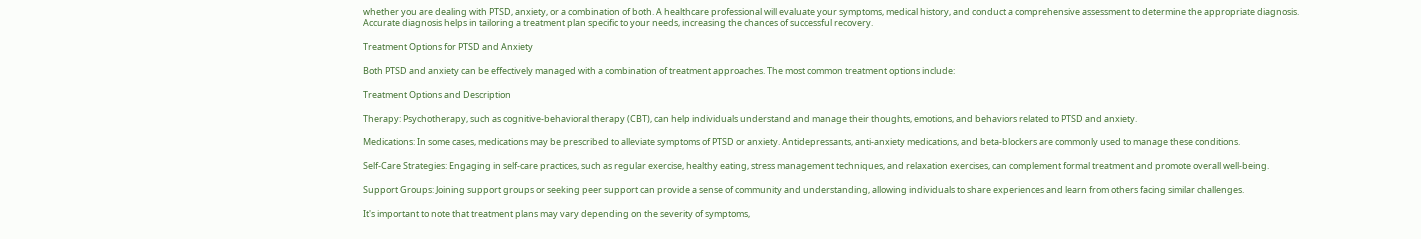whether you are dealing with PTSD, anxiety, or a combination of both. A healthcare professional will evaluate your symptoms, medical history, and conduct a comprehensive assessment to determine the appropriate diagnosis. Accurate diagnosis helps in tailoring a treatment plan specific to your needs, increasing the chances of successful recovery.

Treatment Options for PTSD and Anxiety

Both PTSD and anxiety can be effectively managed with a combination of treatment approaches. The most common treatment options include:

Treatment Options and Description

Therapy: Psychotherapy, such as cognitive-behavioral therapy (CBT), can help individuals understand and manage their thoughts, emotions, and behaviors related to PTSD and anxiety.

Medications: In some cases, medications may be prescribed to alleviate symptoms of PTSD or anxiety. Antidepressants, anti-anxiety medications, and beta-blockers are commonly used to manage these conditions.

Self-Care Strategies: Engaging in self-care practices, such as regular exercise, healthy eating, stress management techniques, and relaxation exercises, can complement formal treatment and promote overall well-being.

Support Groups: Joining support groups or seeking peer support can provide a sense of community and understanding, allowing individuals to share experiences and learn from others facing similar challenges.

It's important to note that treatment plans may vary depending on the severity of symptoms,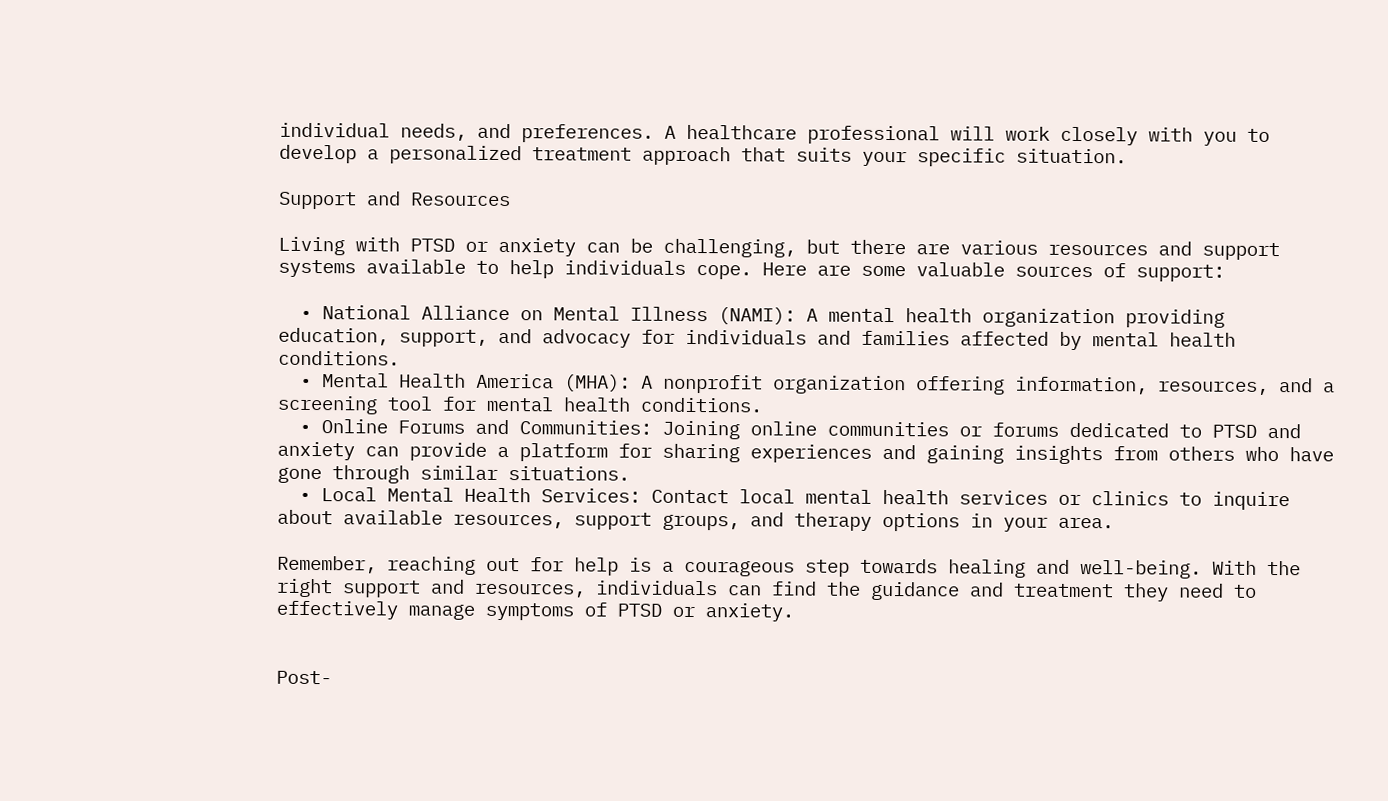individual needs, and preferences. A healthcare professional will work closely with you to develop a personalized treatment approach that suits your specific situation.

Support and Resources

Living with PTSD or anxiety can be challenging, but there are various resources and support systems available to help individuals cope. Here are some valuable sources of support:

  • National Alliance on Mental Illness (NAMI): A mental health organization providing education, support, and advocacy for individuals and families affected by mental health conditions.
  • Mental Health America (MHA): A nonprofit organization offering information, resources, and a screening tool for mental health conditions.
  • Online Forums and Communities: Joining online communities or forums dedicated to PTSD and anxiety can provide a platform for sharing experiences and gaining insights from others who have gone through similar situations.
  • Local Mental Health Services: Contact local mental health services or clinics to inquire about available resources, support groups, and therapy options in your area.

Remember, reaching out for help is a courageous step towards healing and well-being. With the right support and resources, individuals can find the guidance and treatment they need to effectively manage symptoms of PTSD or anxiety.


Post-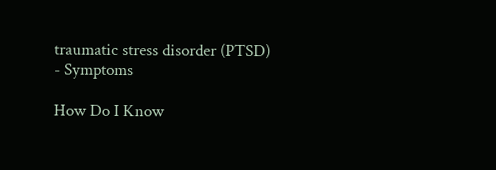traumatic stress disorder (PTSD) - Symptoms

How Do I Know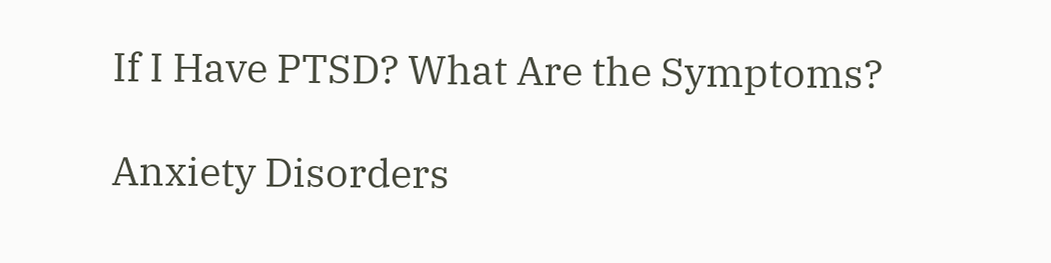If I Have PTSD? What Are the Symptoms?

Anxiety Disorders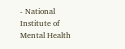- National Institute of Mental Health